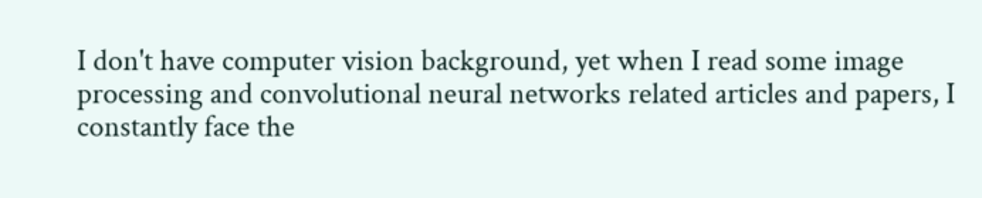I don't have computer vision background, yet when I read some image processing and convolutional neural networks related articles and papers, I constantly face the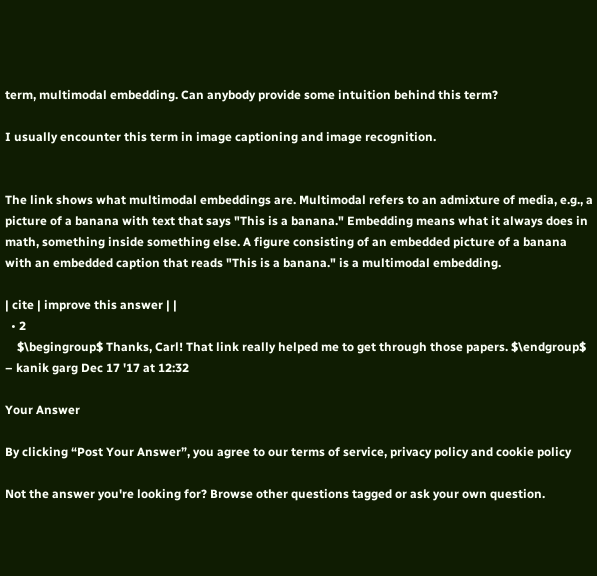term, multimodal embedding. Can anybody provide some intuition behind this term?

I usually encounter this term in image captioning and image recognition.


The link shows what multimodal embeddings are. Multimodal refers to an admixture of media, e.g., a picture of a banana with text that says "This is a banana." Embedding means what it always does in math, something inside something else. A figure consisting of an embedded picture of a banana with an embedded caption that reads "This is a banana." is a multimodal embedding.

| cite | improve this answer | |
  • 2
    $\begingroup$ Thanks, Carl! That link really helped me to get through those papers. $\endgroup$ – kanik garg Dec 17 '17 at 12:32

Your Answer

By clicking “Post Your Answer”, you agree to our terms of service, privacy policy and cookie policy

Not the answer you're looking for? Browse other questions tagged or ask your own question.